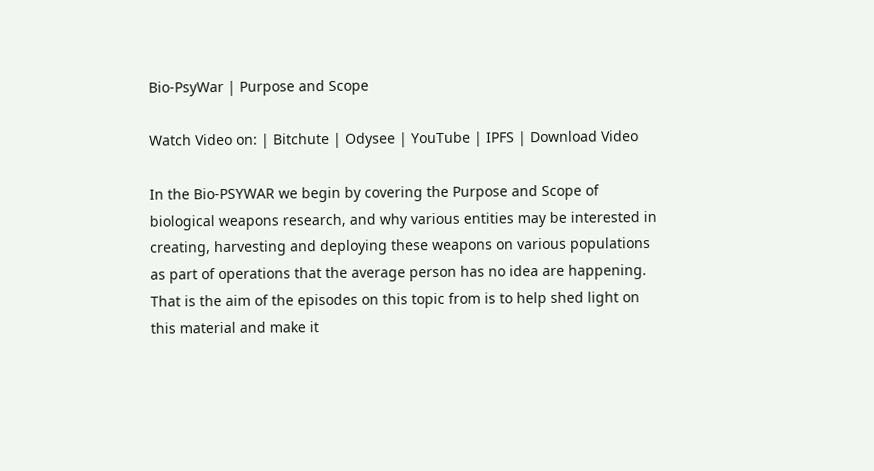Bio-PsyWar | Purpose and Scope

Watch Video on: | Bitchute | Odysee | YouTube | IPFS | Download Video

In the Bio-PSYWAR we begin by covering the Purpose and Scope of biological weapons research, and why various entities may be interested in creating, harvesting and deploying these weapons on various populations as part of operations that the average person has no idea are happening. That is the aim of the episodes on this topic from is to help shed light on this material and make it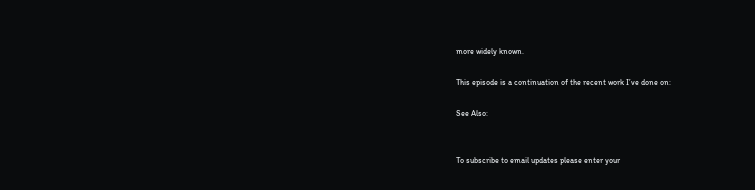more widely known.

This episode is a continuation of the recent work I’ve done on:

See Also:


To subscribe to email updates please enter your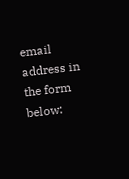email address in the form below: